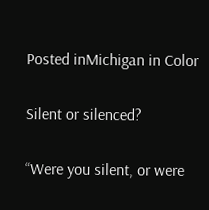Posted inMichigan in Color

Silent or silenced?

“Were you silent, or were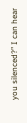you silenced?” I can hear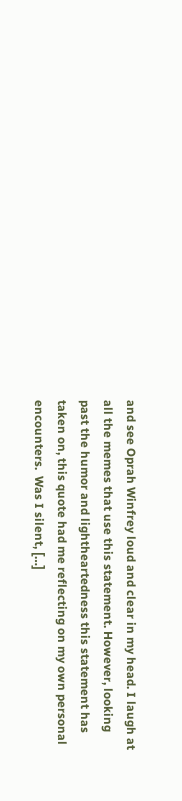and see Oprah Winfrey loud and clear in my head. I laugh at all the memes that use this statement. However, looking past the humor and lightheartedness this statement has taken on, this quote had me reflecting on my own personal encounters.  Was I silent, […]